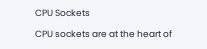CPU Sockets

CPU sockets are at the heart of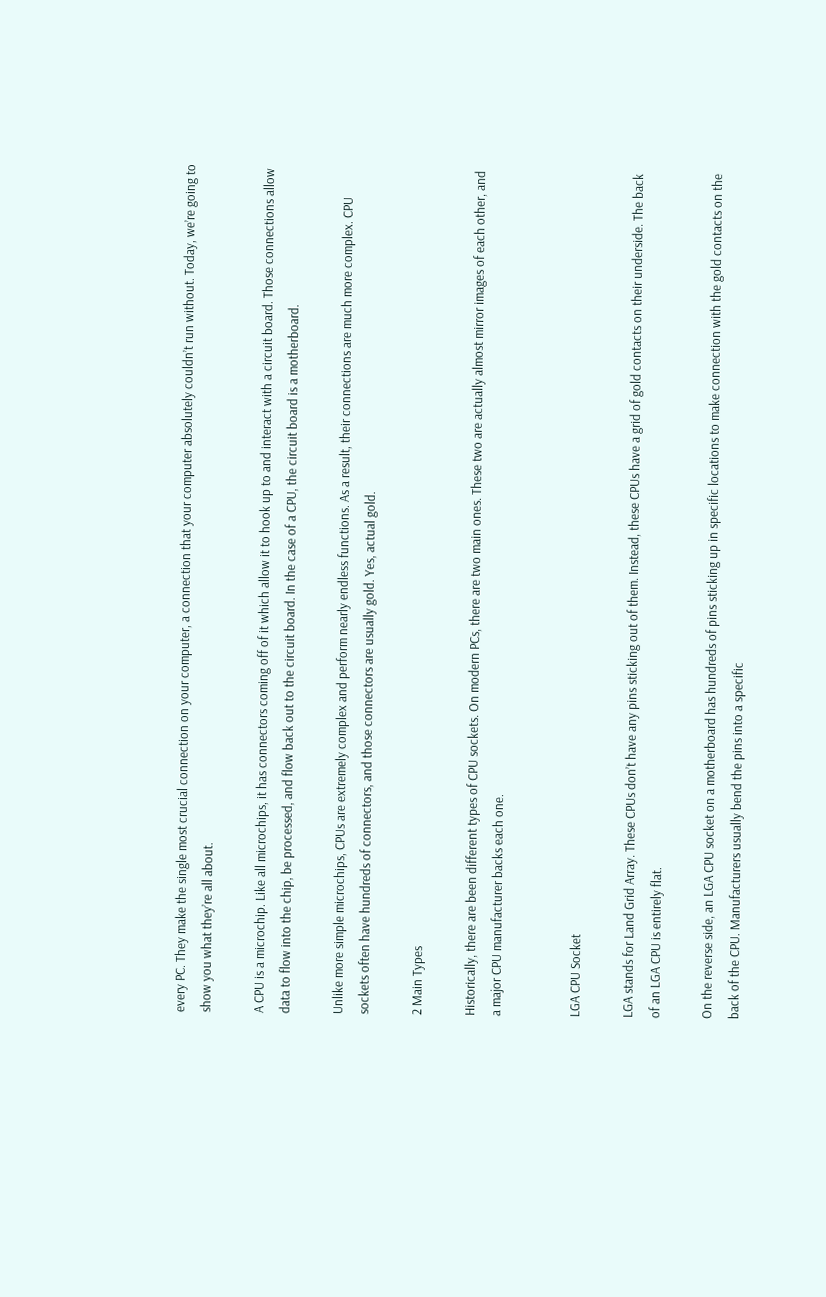every PC. They make the single most crucial connection on your computer, a connection that your computer absolutely couldn’t run without. Today, we’re going to show you what they’re all about.

A CPU is a microchip. Like all microchips, it has connectors coming off of it which allow it to hook up to and interact with a circuit board. Those connections allow data to flow into the chip, be processed, and flow back out to the circuit board. In the case of a CPU, the circuit board is a motherboard.

Unlike more simple microchips, CPUs are extremely complex and perform nearly endless functions. As a result, their connections are much more complex. CPU sockets often have hundreds of connectors, and those connectors are usually gold. Yes, actual gold.

2 Main Types

Historically, there are been different types of CPU sockets. On modern PCs, there are two main ones. These two are actually almost mirror images of each other, and a major CPU manufacturer backs each one.


LGA CPU Socket

LGA stands for Land Grid Array. These CPUs don’t have any pins sticking out of them. Instead, these CPUs have a grid of gold contacts on their underside. The back of an LGA CPU is entirely flat.

On the reverse side, an LGA CPU socket on a motherboard has hundreds of pins sticking up in specific locations to make connection with the gold contacts on the back of the CPU. Manufacturers usually bend the pins into a specific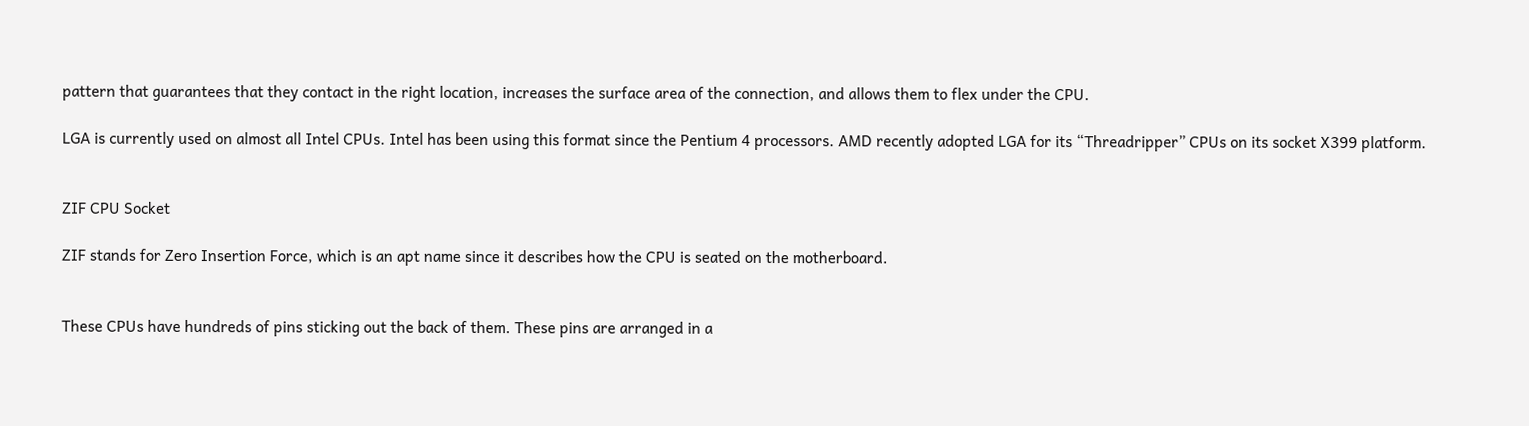pattern that guarantees that they contact in the right location, increases the surface area of the connection, and allows them to flex under the CPU.

LGA is currently used on almost all Intel CPUs. Intel has been using this format since the Pentium 4 processors. AMD recently adopted LGA for its “Threadripper” CPUs on its socket X399 platform.


ZIF CPU Socket

ZIF stands for Zero Insertion Force, which is an apt name since it describes how the CPU is seated on the motherboard.


These CPUs have hundreds of pins sticking out the back of them. These pins are arranged in a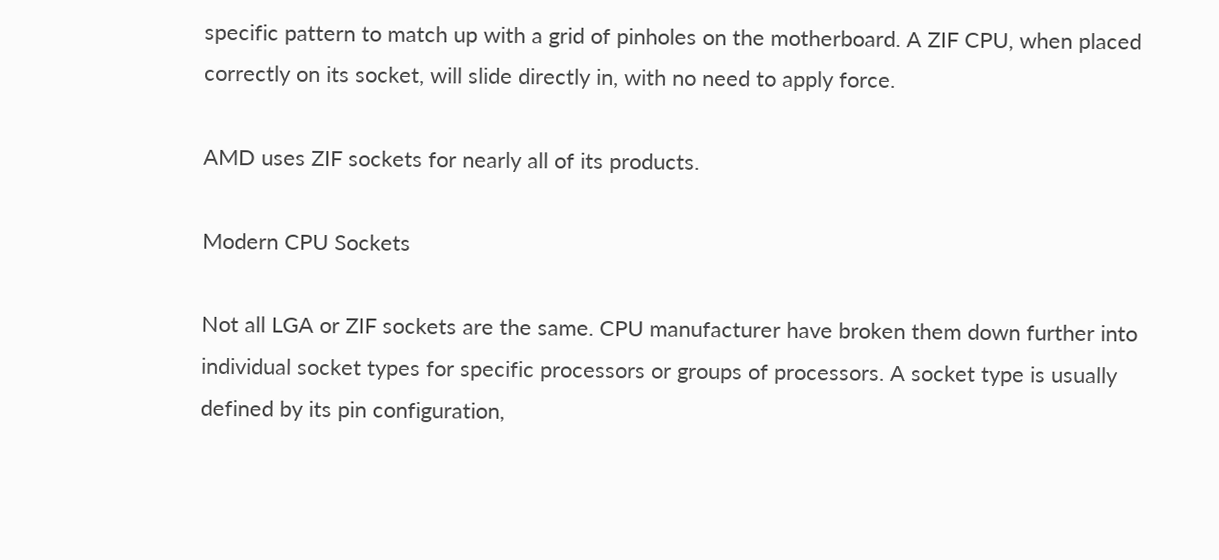specific pattern to match up with a grid of pinholes on the motherboard. A ZIF CPU, when placed correctly on its socket, will slide directly in, with no need to apply force.

AMD uses ZIF sockets for nearly all of its products.

Modern CPU Sockets

Not all LGA or ZIF sockets are the same. CPU manufacturer have broken them down further into individual socket types for specific processors or groups of processors. A socket type is usually defined by its pin configuration,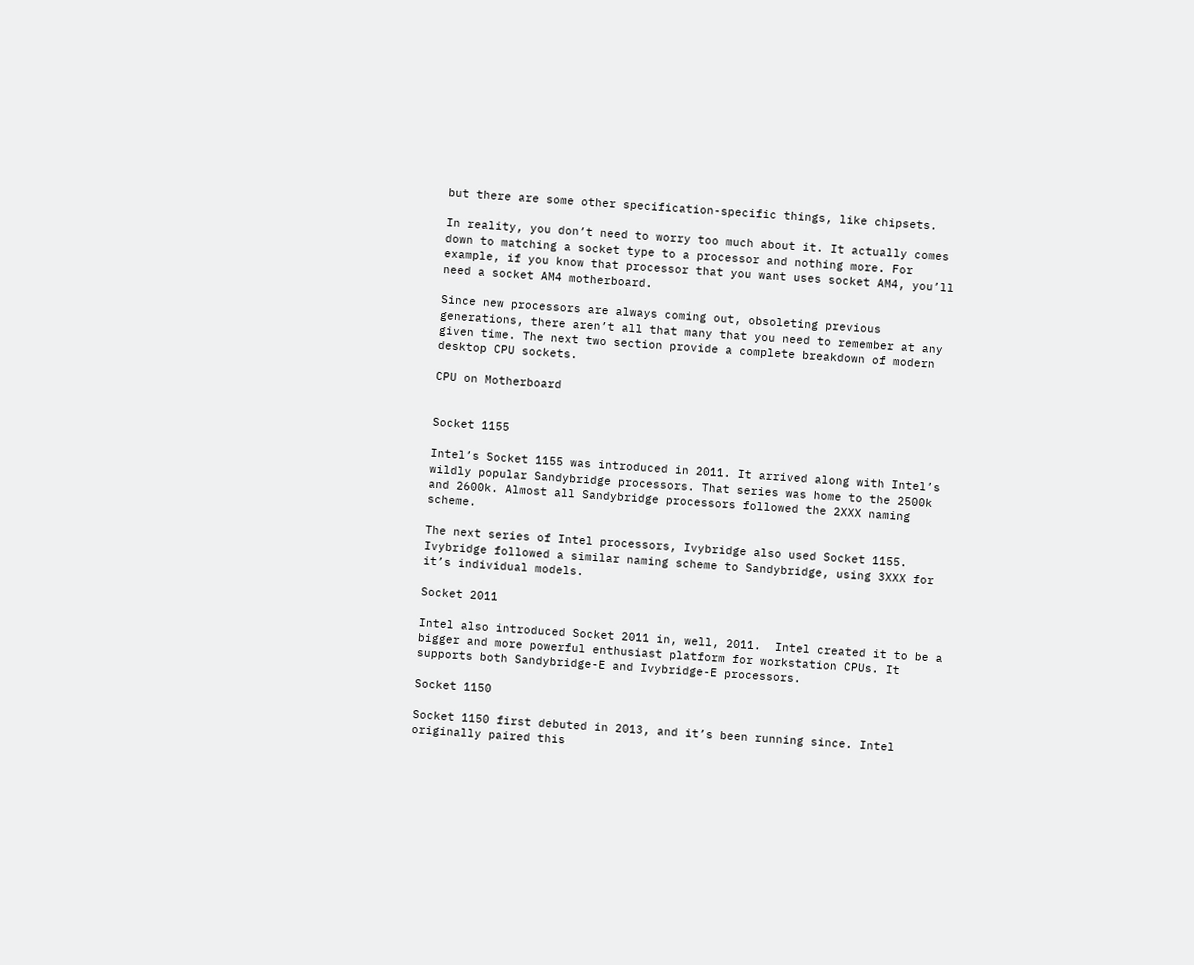but there are some other specification-specific things, like chipsets.

In reality, you don’t need to worry too much about it. It actually comes down to matching a socket type to a processor and nothing more. For example, if you know that processor that you want uses socket AM4, you’ll need a socket AM4 motherboard.

Since new processors are always coming out, obsoleting previous generations, there aren’t all that many that you need to remember at any given time. The next two section provide a complete breakdown of modern desktop CPU sockets.

CPU on Motherboard


Socket 1155

Intel’s Socket 1155 was introduced in 2011. It arrived along with Intel’s wildly popular Sandybridge processors. That series was home to the 2500k and 2600k. Almost all Sandybridge processors followed the 2XXX naming scheme.

The next series of Intel processors, Ivybridge also used Socket 1155. Ivybridge followed a similar naming scheme to Sandybridge, using 3XXX for it’s individual models.

Socket 2011

Intel also introduced Socket 2011 in, well, 2011.  Intel created it to be a bigger and more powerful enthusiast platform for workstation CPUs. It supports both Sandybridge-E and Ivybridge-E processors.

Socket 1150

Socket 1150 first debuted in 2013, and it’s been running since. Intel originally paired this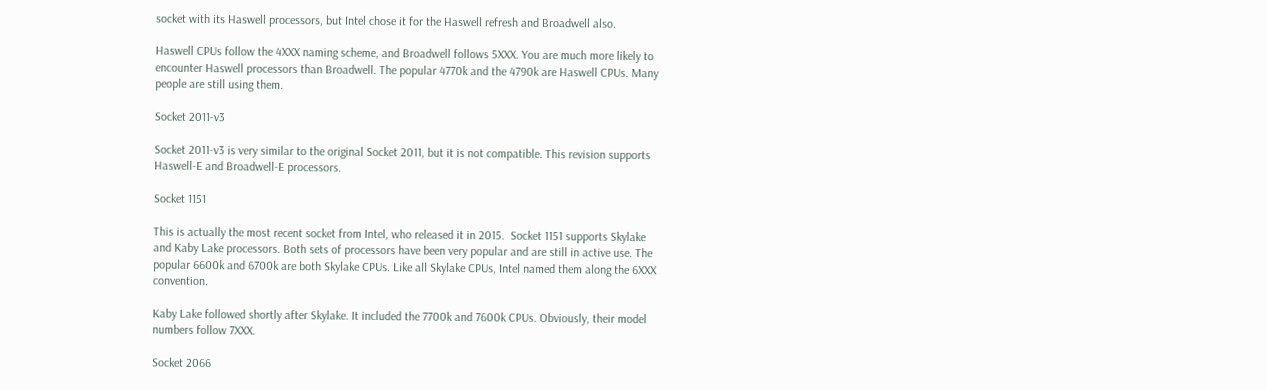socket with its Haswell processors, but Intel chose it for the Haswell refresh and Broadwell also.

Haswell CPUs follow the 4XXX naming scheme, and Broadwell follows 5XXX. You are much more likely to encounter Haswell processors than Broadwell. The popular 4770k and the 4790k are Haswell CPUs. Many people are still using them.

Socket 2011-v3

Socket 2011-v3 is very similar to the original Socket 2011, but it is not compatible. This revision supports Haswell-E and Broadwell-E processors.

Socket 1151

This is actually the most recent socket from Intel, who released it in 2015.  Socket 1151 supports Skylake and Kaby Lake processors. Both sets of processors have been very popular and are still in active use. The popular 6600k and 6700k are both Skylake CPUs. Like all Skylake CPUs, Intel named them along the 6XXX convention.

Kaby Lake followed shortly after Skylake. It included the 7700k and 7600k CPUs. Obviously, their model numbers follow 7XXX.

Socket 2066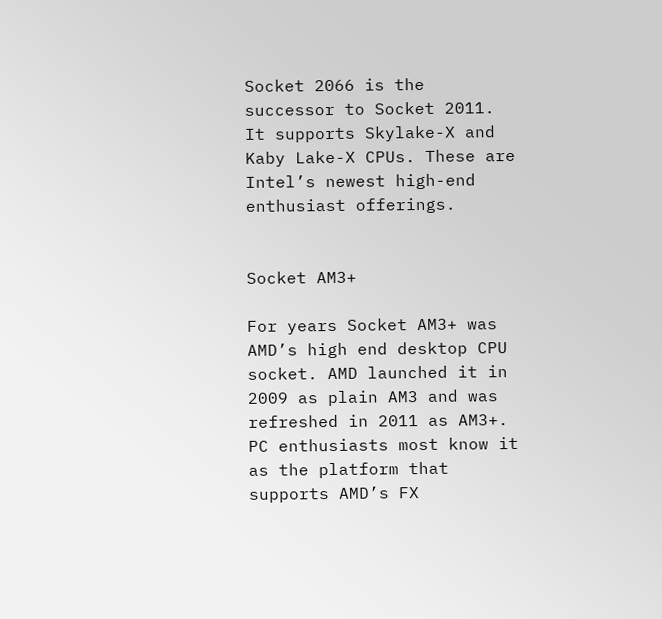Socket 2066 is the successor to Socket 2011. It supports Skylake-X and Kaby Lake-X CPUs. These are Intel’s newest high-end enthusiast offerings.


Socket AM3+

For years Socket AM3+ was AMD’s high end desktop CPU socket. AMD launched it in 2009 as plain AM3 and was refreshed in 2011 as AM3+. PC enthusiasts most know it as the platform that supports AMD’s FX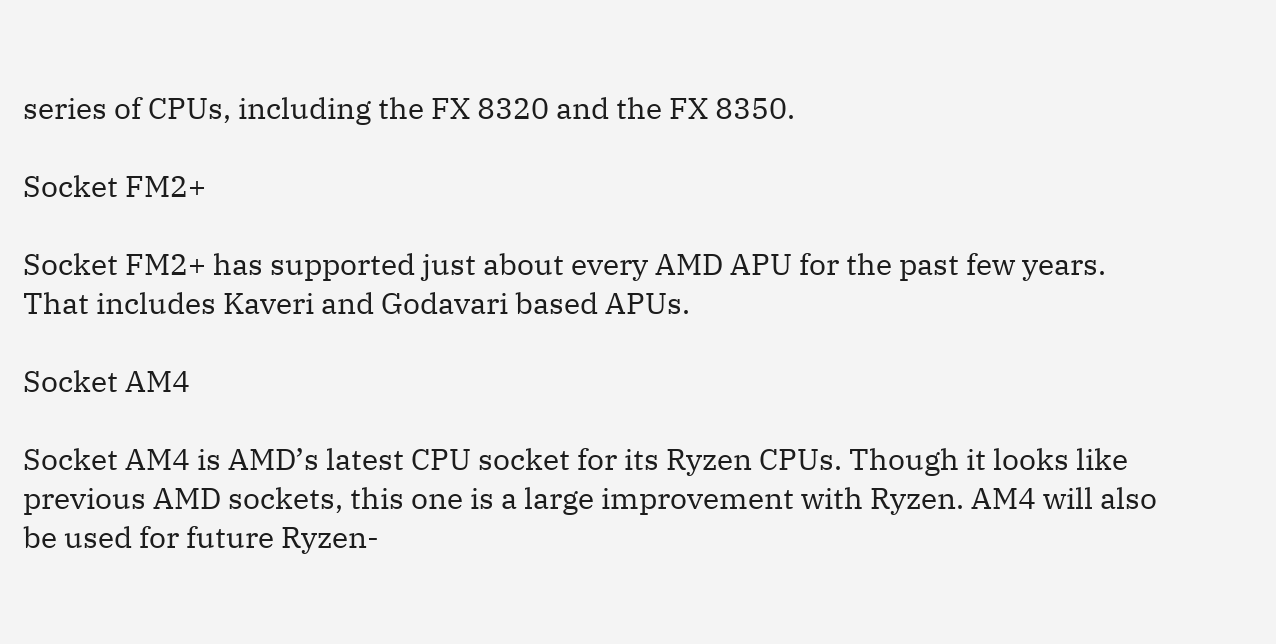series of CPUs, including the FX 8320 and the FX 8350.

Socket FM2+

Socket FM2+ has supported just about every AMD APU for the past few years. That includes Kaveri and Godavari based APUs.

Socket AM4

Socket AM4 is AMD’s latest CPU socket for its Ryzen CPUs. Though it looks like previous AMD sockets, this one is a large improvement with Ryzen. AM4 will also be used for future Ryzen-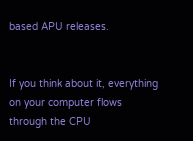based APU releases.


If you think about it, everything on your computer flows through the CPU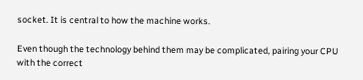socket. It is central to how the machine works.

Even though the technology behind them may be complicated, pairing your CPU with the correct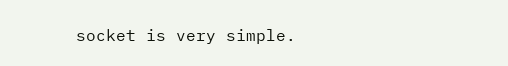socket is very simple.